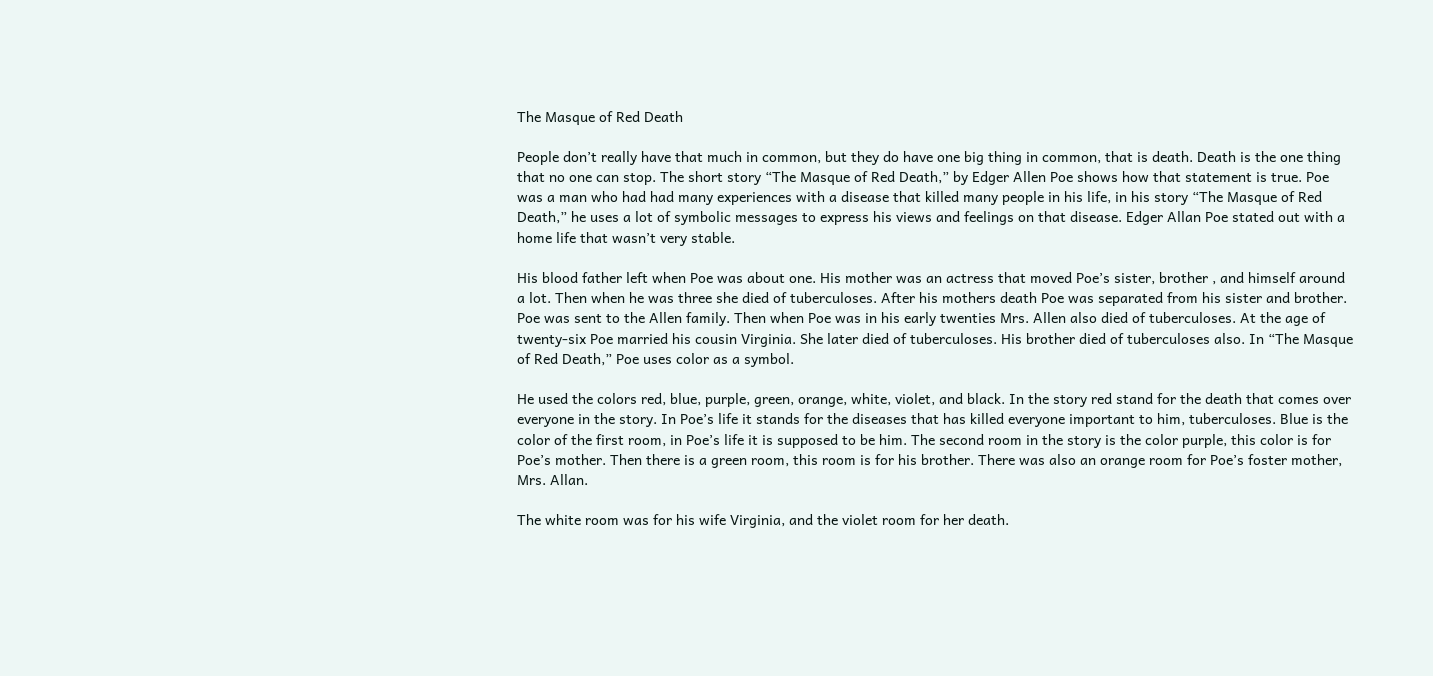The Masque of Red Death

People don’t really have that much in common, but they do have one big thing in common, that is death. Death is the one thing that no one can stop. The short story “The Masque of Red Death,” by Edger Allen Poe shows how that statement is true. Poe was a man who had had many experiences with a disease that killed many people in his life, in his story “The Masque of Red Death,” he uses a lot of symbolic messages to express his views and feelings on that disease. Edger Allan Poe stated out with a home life that wasn’t very stable.

His blood father left when Poe was about one. His mother was an actress that moved Poe’s sister, brother , and himself around a lot. Then when he was three she died of tuberculoses. After his mothers death Poe was separated from his sister and brother. Poe was sent to the Allen family. Then when Poe was in his early twenties Mrs. Allen also died of tuberculoses. At the age of twenty-six Poe married his cousin Virginia. She later died of tuberculoses. His brother died of tuberculoses also. In “The Masque of Red Death,” Poe uses color as a symbol.

He used the colors red, blue, purple, green, orange, white, violet, and black. In the story red stand for the death that comes over everyone in the story. In Poe’s life it stands for the diseases that has killed everyone important to him, tuberculoses. Blue is the color of the first room, in Poe’s life it is supposed to be him. The second room in the story is the color purple, this color is for Poe’s mother. Then there is a green room, this room is for his brother. There was also an orange room for Poe’s foster mother, Mrs. Allan.

The white room was for his wife Virginia, and the violet room for her death.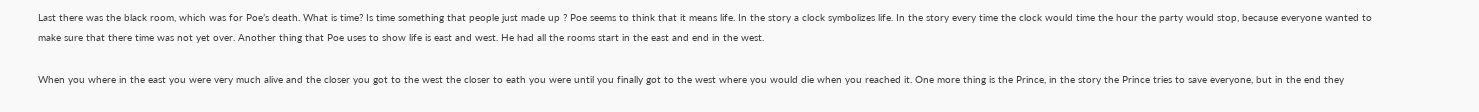Last there was the black room, which was for Poe’s death. What is time? Is time something that people just made up ? Poe seems to think that it means life. In the story a clock symbolizes life. In the story every time the clock would time the hour the party would stop, because everyone wanted to make sure that there time was not yet over. Another thing that Poe uses to show life is east and west. He had all the rooms start in the east and end in the west.

When you where in the east you were very much alive and the closer you got to the west the closer to eath you were until you finally got to the west where you would die when you reached it. One more thing is the Prince, in the story the Prince tries to save everyone, but in the end they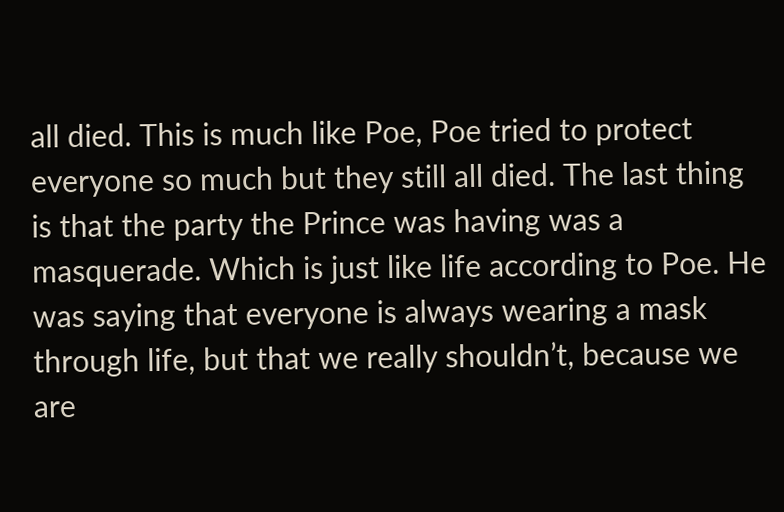all died. This is much like Poe, Poe tried to protect everyone so much but they still all died. The last thing is that the party the Prince was having was a masquerade. Which is just like life according to Poe. He was saying that everyone is always wearing a mask through life, but that we really shouldn’t, because we are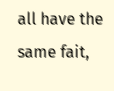all have the same fait,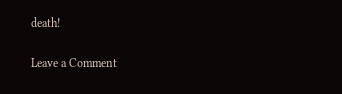death!

Leave a Comment